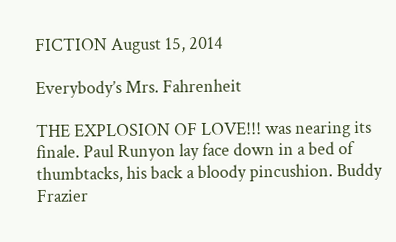FICTION August 15, 2014

Everybody’s Mrs. Fahrenheit

THE EXPLOSION OF LOVE!!! was nearing its finale. Paul Runyon lay face down in a bed of thumbtacks, his back a bloody pincushion. Buddy Frazier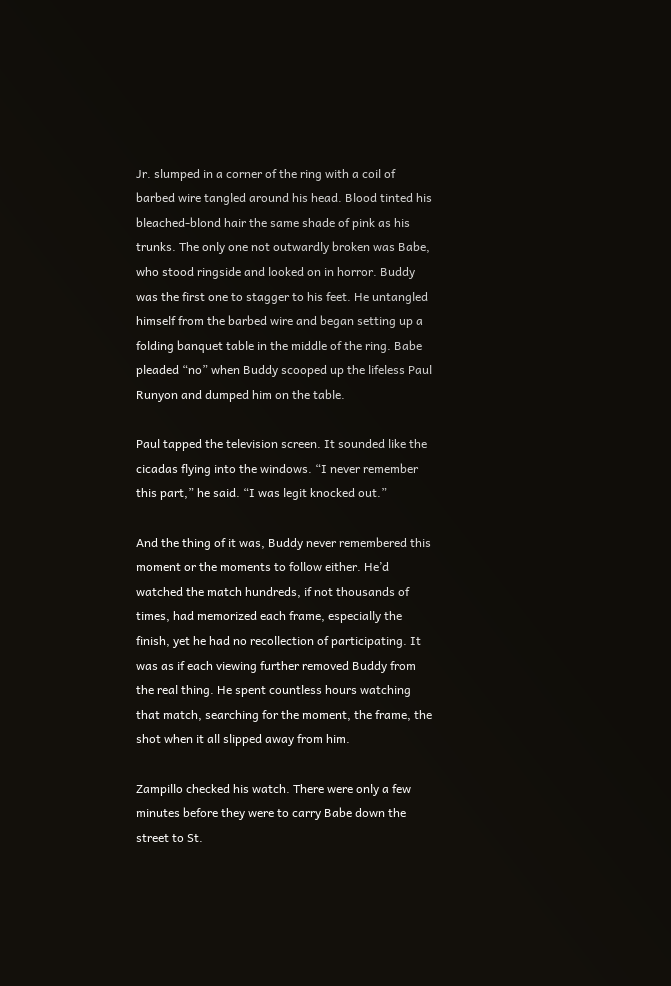Jr. slumped in a corner of the ring with a coil of barbed wire tangled around his head. Blood tinted his bleached-blond hair the same shade of pink as his trunks. The only one not outwardly broken was Babe, who stood ringside and looked on in horror. Buddy was the first one to stagger to his feet. He untangled himself from the barbed wire and began setting up a folding banquet table in the middle of the ring. Babe pleaded “no” when Buddy scooped up the lifeless Paul Runyon and dumped him on the table.

Paul tapped the television screen. It sounded like the cicadas flying into the windows. “I never remember this part,” he said. “I was legit knocked out.”

And the thing of it was, Buddy never remembered this moment or the moments to follow either. He’d watched the match hundreds, if not thousands of times, had memorized each frame, especially the finish, yet he had no recollection of participating. It was as if each viewing further removed Buddy from the real thing. He spent countless hours watching that match, searching for the moment, the frame, the shot when it all slipped away from him.

Zampillo checked his watch. There were only a few minutes before they were to carry Babe down the street to St.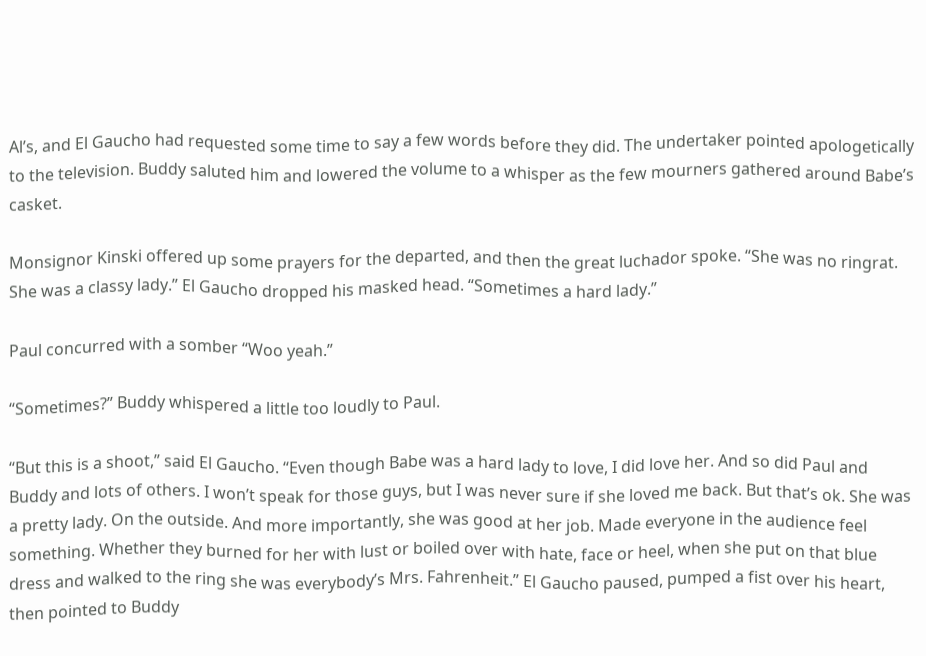Al’s, and El Gaucho had requested some time to say a few words before they did. The undertaker pointed apologetically to the television. Buddy saluted him and lowered the volume to a whisper as the few mourners gathered around Babe’s casket.

Monsignor Kinski offered up some prayers for the departed, and then the great luchador spoke. “She was no ringrat. She was a classy lady.” El Gaucho dropped his masked head. “Sometimes a hard lady.”

Paul concurred with a somber “Woo yeah.”

“Sometimes?” Buddy whispered a little too loudly to Paul.

“But this is a shoot,” said El Gaucho. “Even though Babe was a hard lady to love, I did love her. And so did Paul and Buddy and lots of others. I won’t speak for those guys, but I was never sure if she loved me back. But that’s ok. She was a pretty lady. On the outside. And more importantly, she was good at her job. Made everyone in the audience feel something. Whether they burned for her with lust or boiled over with hate, face or heel, when she put on that blue dress and walked to the ring she was everybody’s Mrs. Fahrenheit.” El Gaucho paused, pumped a fist over his heart, then pointed to Buddy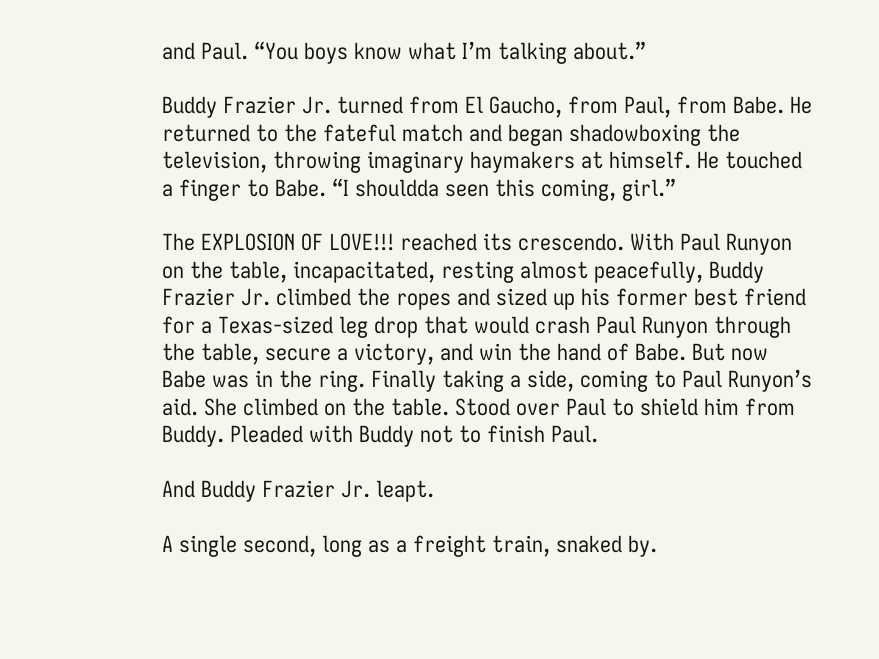and Paul. “You boys know what I’m talking about.”

Buddy Frazier Jr. turned from El Gaucho, from Paul, from Babe. He returned to the fateful match and began shadowboxing the television, throwing imaginary haymakers at himself. He touched a finger to Babe. “I shouldda seen this coming, girl.”

The EXPLOSION OF LOVE!!! reached its crescendo. With Paul Runyon on the table, incapacitated, resting almost peacefully, Buddy Frazier Jr. climbed the ropes and sized up his former best friend for a Texas-sized leg drop that would crash Paul Runyon through the table, secure a victory, and win the hand of Babe. But now Babe was in the ring. Finally taking a side, coming to Paul Runyon’s aid. She climbed on the table. Stood over Paul to shield him from Buddy. Pleaded with Buddy not to finish Paul.

And Buddy Frazier Jr. leapt.

A single second, long as a freight train, snaked by.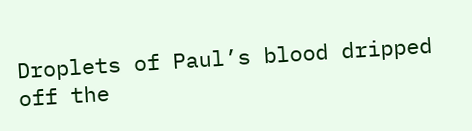Droplets of Paul’s blood dripped off the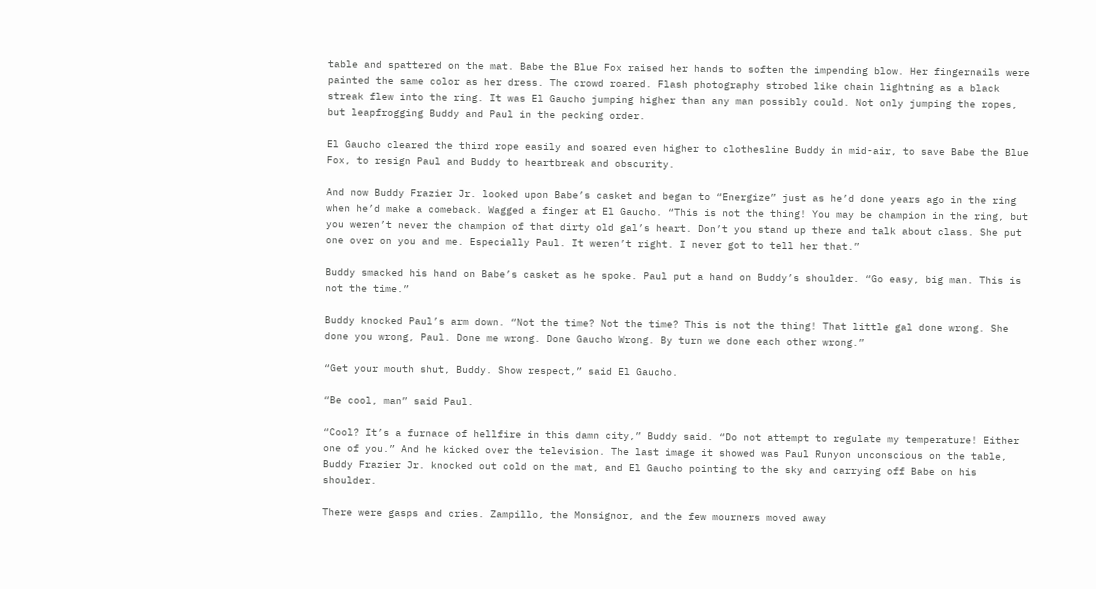table and spattered on the mat. Babe the Blue Fox raised her hands to soften the impending blow. Her fingernails were painted the same color as her dress. The crowd roared. Flash photography strobed like chain lightning as a black streak flew into the ring. It was El Gaucho jumping higher than any man possibly could. Not only jumping the ropes, but leapfrogging Buddy and Paul in the pecking order.

El Gaucho cleared the third rope easily and soared even higher to clothesline Buddy in mid-air, to save Babe the Blue Fox, to resign Paul and Buddy to heartbreak and obscurity.

And now Buddy Frazier Jr. looked upon Babe’s casket and began to “Energize” just as he’d done years ago in the ring when he’d make a comeback. Wagged a finger at El Gaucho. “This is not the thing! You may be champion in the ring, but you weren’t never the champion of that dirty old gal’s heart. Don’t you stand up there and talk about class. She put one over on you and me. Especially Paul. It weren’t right. I never got to tell her that.”

Buddy smacked his hand on Babe’s casket as he spoke. Paul put a hand on Buddy’s shoulder. “Go easy, big man. This is not the time.”

Buddy knocked Paul’s arm down. “Not the time? Not the time? This is not the thing! That little gal done wrong. She done you wrong, Paul. Done me wrong. Done Gaucho Wrong. By turn we done each other wrong.”

“Get your mouth shut, Buddy. Show respect,” said El Gaucho.

“Be cool, man” said Paul.

“Cool? It’s a furnace of hellfire in this damn city,” Buddy said. “Do not attempt to regulate my temperature! Either one of you.” And he kicked over the television. The last image it showed was Paul Runyon unconscious on the table, Buddy Frazier Jr. knocked out cold on the mat, and El Gaucho pointing to the sky and carrying off Babe on his shoulder.

There were gasps and cries. Zampillo, the Monsignor, and the few mourners moved away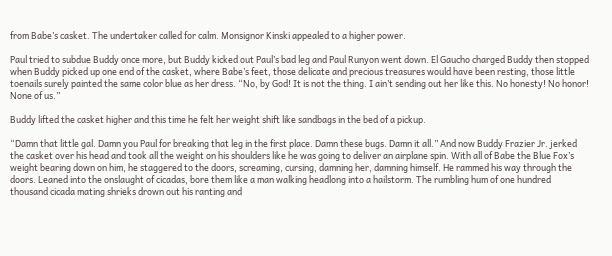from Babe’s casket. The undertaker called for calm. Monsignor Kinski appealed to a higher power.

Paul tried to subdue Buddy once more, but Buddy kicked out Paul’s bad leg and Paul Runyon went down. El Gaucho charged Buddy then stopped when Buddy picked up one end of the casket, where Babe’s feet, those delicate and precious treasures would have been resting, those little toenails surely painted the same color blue as her dress. “No, by God! It is not the thing. I ain’t sending out her like this. No honesty! No honor! None of us.”

Buddy lifted the casket higher and this time he felt her weight shift like sandbags in the bed of a pickup.

“Damn that little gal. Damn you Paul for breaking that leg in the first place. Damn these bugs. Damn it all.” And now Buddy Frazier Jr. jerked the casket over his head and took all the weight on his shoulders like he was going to deliver an airplane spin. With all of Babe the Blue Fox’s weight bearing down on him, he staggered to the doors, screaming, cursing, damning her, damning himself. He rammed his way through the doors. Leaned into the onslaught of cicadas, bore them like a man walking headlong into a hailstorm. The rumbling hum of one hundred thousand cicada mating shrieks drown out his ranting and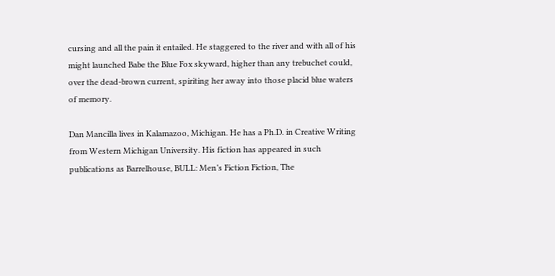cursing and all the pain it entailed. He staggered to the river and with all of his might launched Babe the Blue Fox skyward, higher than any trebuchet could, over the dead-brown current, spiriting her away into those placid blue waters of memory.

Dan Mancilla lives in Kalamazoo, Michigan. He has a Ph.D. in Creative Writing from Western Michigan University. His fiction has appeared in such publications as Barrelhouse, BULL: Men’s Fiction Fiction, The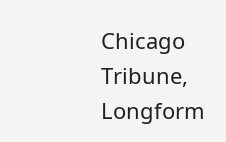Chicago Tribune, Longform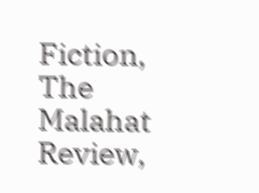Fiction, The Malahat Review,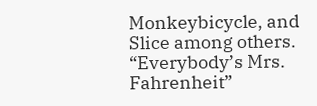Monkeybicycle, and Slice among others. “Everybody’s Mrs. Fahrenheit”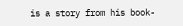is a story from his book-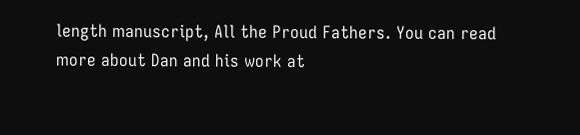length manuscript, All the Proud Fathers. You can read more about Dan and his work at